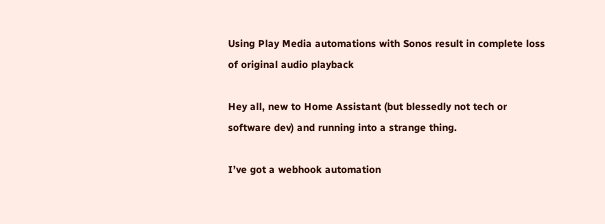Using Play Media automations with Sonos result in complete loss of original audio playback

Hey all, new to Home Assistant (but blessedly not tech or software dev) and running into a strange thing.

I’ve got a webhook automation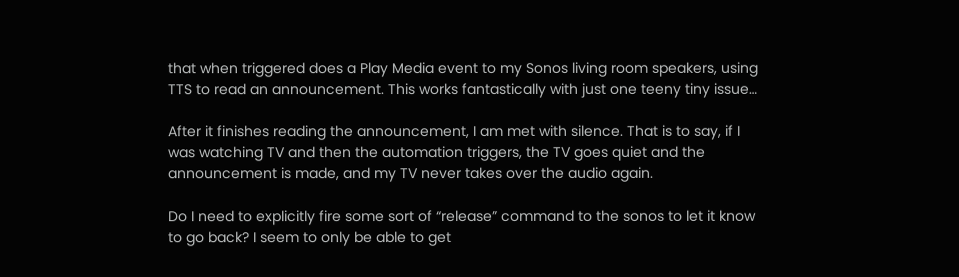that when triggered does a Play Media event to my Sonos living room speakers, using TTS to read an announcement. This works fantastically with just one teeny tiny issue…

After it finishes reading the announcement, I am met with silence. That is to say, if I was watching TV and then the automation triggers, the TV goes quiet and the announcement is made, and my TV never takes over the audio again.

Do I need to explicitly fire some sort of “release” command to the sonos to let it know to go back? I seem to only be able to get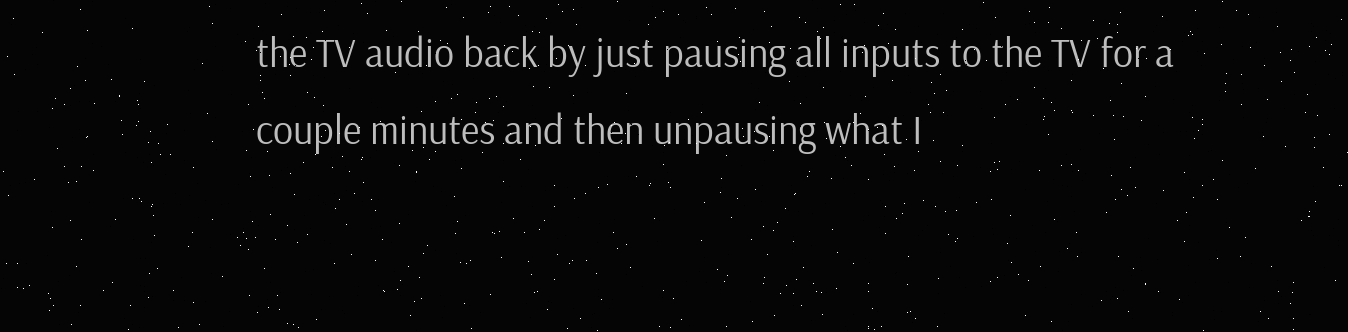the TV audio back by just pausing all inputs to the TV for a couple minutes and then unpausing what I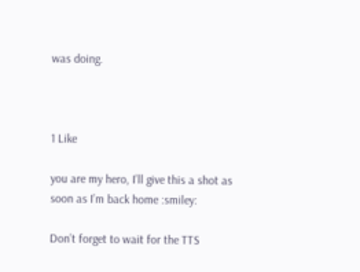was doing.



1 Like

you are my hero, I’ll give this a shot as soon as I’m back home :smiley:

Don’t forget to wait for the TTS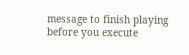message to finish playing before you execute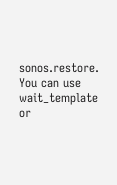sonos.restore. You can use wait_template or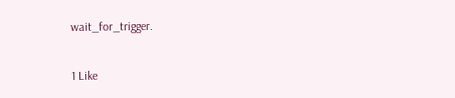wait_for_trigger.

1 Like